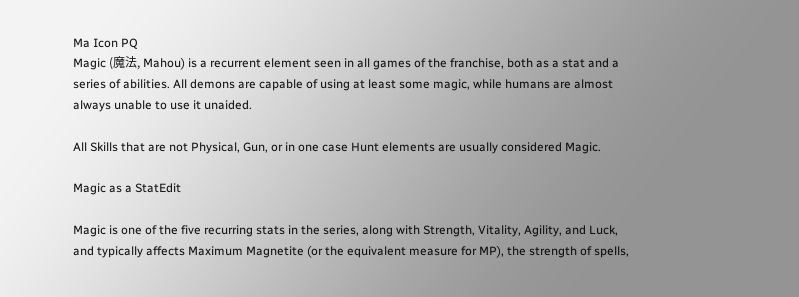Ma Icon PQ
Magic (魔法, Mahou) is a recurrent element seen in all games of the franchise, both as a stat and a series of abilities. All demons are capable of using at least some magic, while humans are almost always unable to use it unaided.

All Skills that are not Physical, Gun, or in one case Hunt elements are usually considered Magic.

Magic as a StatEdit

Magic is one of the five recurring stats in the series, along with Strength, Vitality, Agility, and Luck, and typically affects Maximum Magnetite (or the equivalent measure for MP), the strength of spells,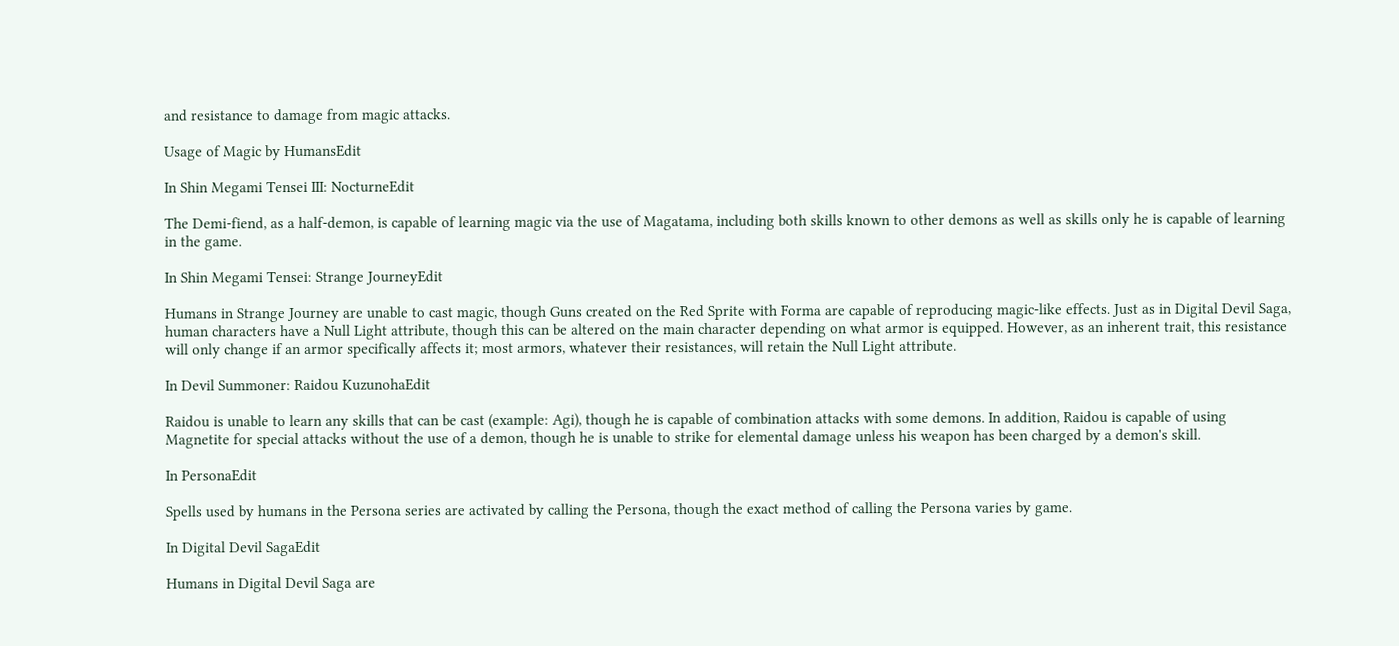and resistance to damage from magic attacks.

Usage of Magic by HumansEdit

In Shin Megami Tensei III: NocturneEdit

The Demi-fiend, as a half-demon, is capable of learning magic via the use of Magatama, including both skills known to other demons as well as skills only he is capable of learning in the game.

In Shin Megami Tensei: Strange JourneyEdit

Humans in Strange Journey are unable to cast magic, though Guns created on the Red Sprite with Forma are capable of reproducing magic-like effects. Just as in Digital Devil Saga, human characters have a Null Light attribute, though this can be altered on the main character depending on what armor is equipped. However, as an inherent trait, this resistance will only change if an armor specifically affects it; most armors, whatever their resistances, will retain the Null Light attribute.

In Devil Summoner: Raidou KuzunohaEdit

Raidou is unable to learn any skills that can be cast (example: Agi), though he is capable of combination attacks with some demons. In addition, Raidou is capable of using Magnetite for special attacks without the use of a demon, though he is unable to strike for elemental damage unless his weapon has been charged by a demon's skill.

In PersonaEdit

Spells used by humans in the Persona series are activated by calling the Persona, though the exact method of calling the Persona varies by game.

In Digital Devil SagaEdit

Humans in Digital Devil Saga are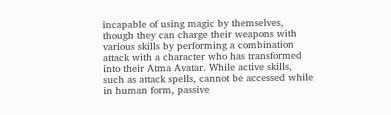incapable of using magic by themselves, though they can charge their weapons with various skills by performing a combination attack with a character who has transformed into their Atma Avatar. While active skills, such as attack spells, cannot be accessed while in human form, passive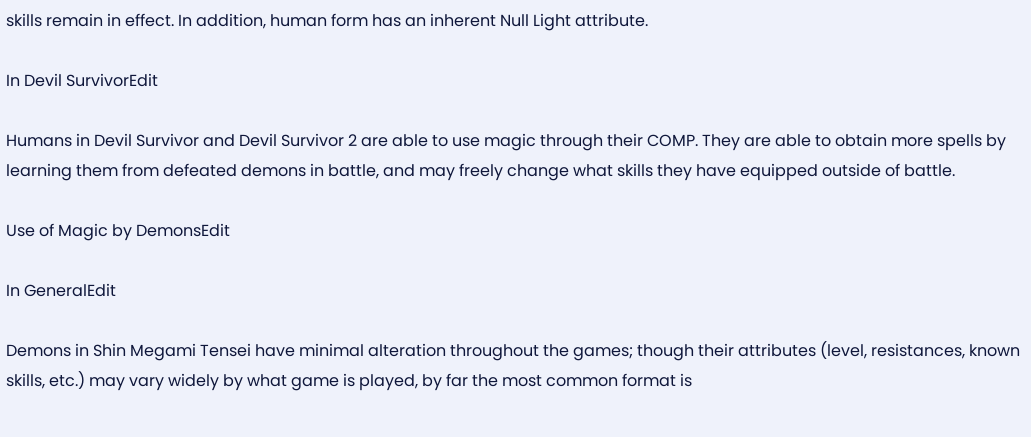skills remain in effect. In addition, human form has an inherent Null Light attribute.

In Devil SurvivorEdit

Humans in Devil Survivor and Devil Survivor 2 are able to use magic through their COMP. They are able to obtain more spells by learning them from defeated demons in battle, and may freely change what skills they have equipped outside of battle.

Use of Magic by DemonsEdit

In GeneralEdit

Demons in Shin Megami Tensei have minimal alteration throughout the games; though their attributes (level, resistances, known skills, etc.) may vary widely by what game is played, by far the most common format is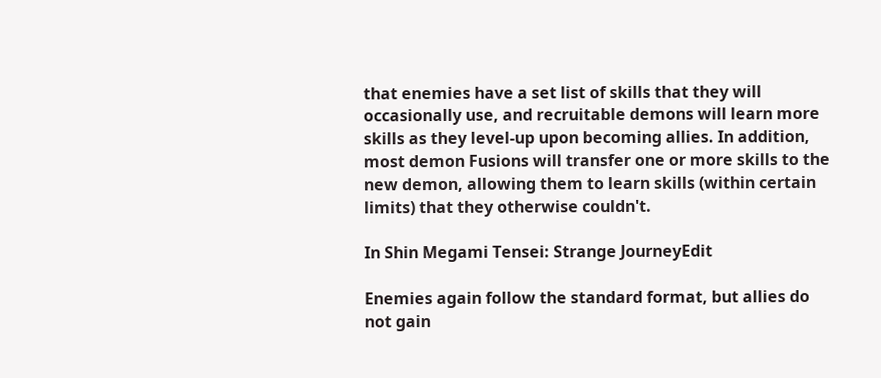that enemies have a set list of skills that they will occasionally use, and recruitable demons will learn more skills as they level-up upon becoming allies. In addition, most demon Fusions will transfer one or more skills to the new demon, allowing them to learn skills (within certain limits) that they otherwise couldn't.

In Shin Megami Tensei: Strange JourneyEdit

Enemies again follow the standard format, but allies do not gain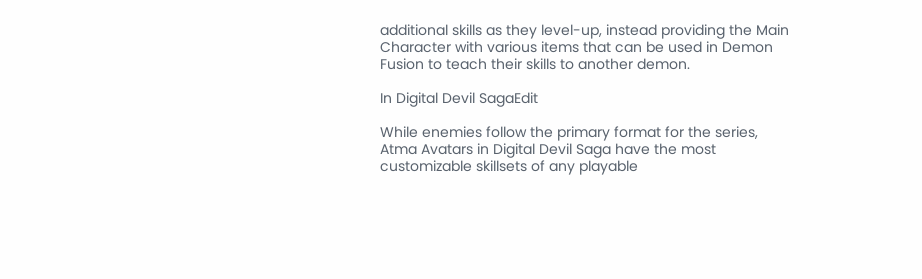additional skills as they level-up, instead providing the Main Character with various items that can be used in Demon Fusion to teach their skills to another demon.

In Digital Devil SagaEdit

While enemies follow the primary format for the series, Atma Avatars in Digital Devil Saga have the most customizable skillsets of any playable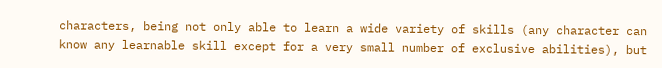characters, being not only able to learn a wide variety of skills (any character can know any learnable skill except for a very small number of exclusive abilities), but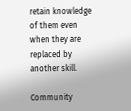retain knowledge of them even when they are replaced by another skill.

Community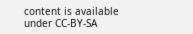content is available under CC-BY-SA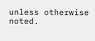unless otherwise noted.